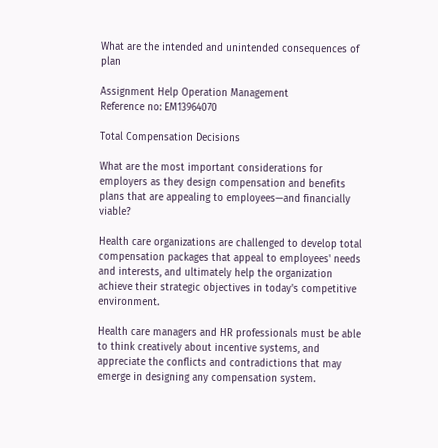What are the intended and unintended consequences of plan

Assignment Help Operation Management
Reference no: EM13964070

Total Compensation Decisions

What are the most important considerations for employers as they design compensation and benefits plans that are appealing to employees—and financially viable?

Health care organizations are challenged to develop total compensation packages that appeal to employees' needs and interests, and ultimately help the organization achieve their strategic objectives in today's competitive environment.

Health care managers and HR professionals must be able to think creatively about incentive systems, and appreciate the conflicts and contradictions that may emerge in designing any compensation system.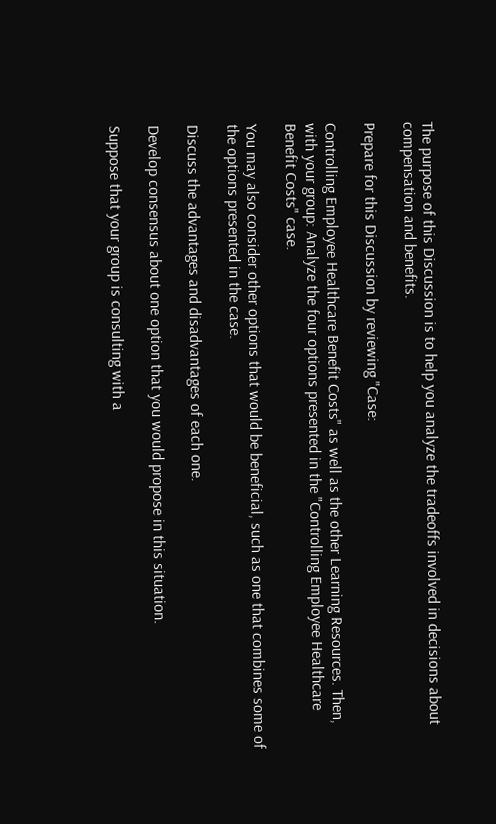The purpose of this Discussion is to help you analyze the tradeoffs involved in decisions about compensation and benefits.

Prepare for this Discussion by reviewing "Case:

Controlling Employee Healthcare Benefit Costs" as well as the other Learning Resources. Then, with your group: Analyze the four options presented in the "Controlling Employee Healthcare Benefit Costs" case.

You may also consider other options that would be beneficial, such as one that combines some of the options presented in the case.

Discuss the advantages and disadvantages of each one.

Develop consensus about one option that you would propose in this situation.

Suppose that your group is consulting with a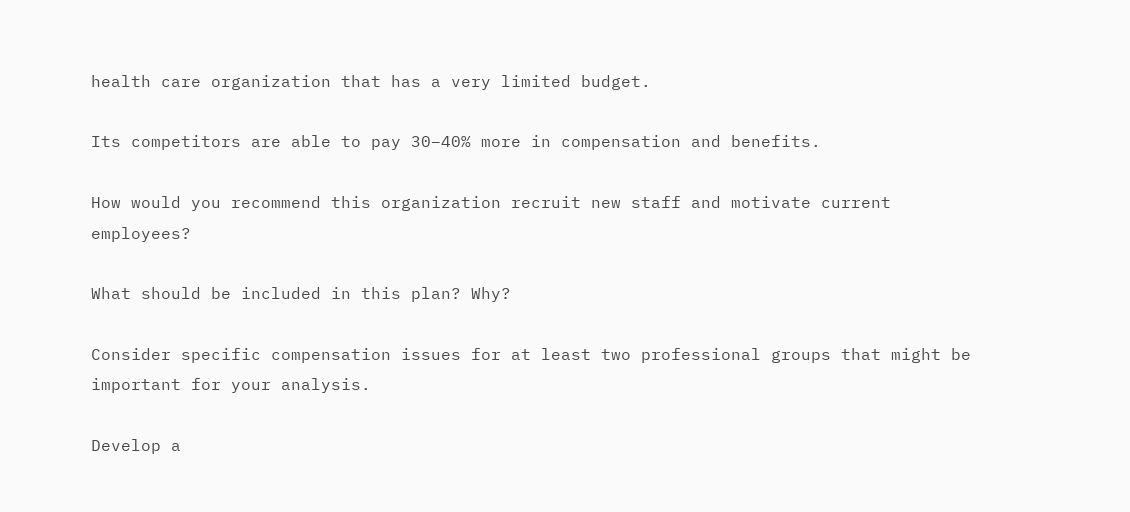health care organization that has a very limited budget.

Its competitors are able to pay 30–40% more in compensation and benefits.

How would you recommend this organization recruit new staff and motivate current employees?

What should be included in this plan? Why?

Consider specific compensation issues for at least two professional groups that might be important for your analysis.

Develop a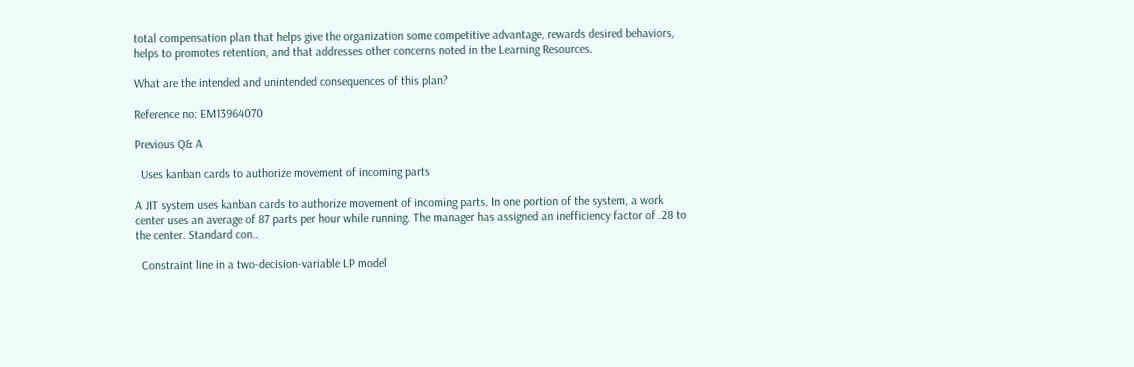total compensation plan that helps give the organization some competitive advantage, rewards desired behaviors, helps to promotes retention, and that addresses other concerns noted in the Learning Resources.

What are the intended and unintended consequences of this plan?

Reference no: EM13964070

Previous Q& A

  Uses kanban cards to authorize movement of incoming parts

A JIT system uses kanban cards to authorize movement of incoming parts. In one portion of the system, a work center uses an average of 87 parts per hour while running. The manager has assigned an inefficiency factor of .28 to the center. Standard con..

  Constraint line in a two-decision-variable LP model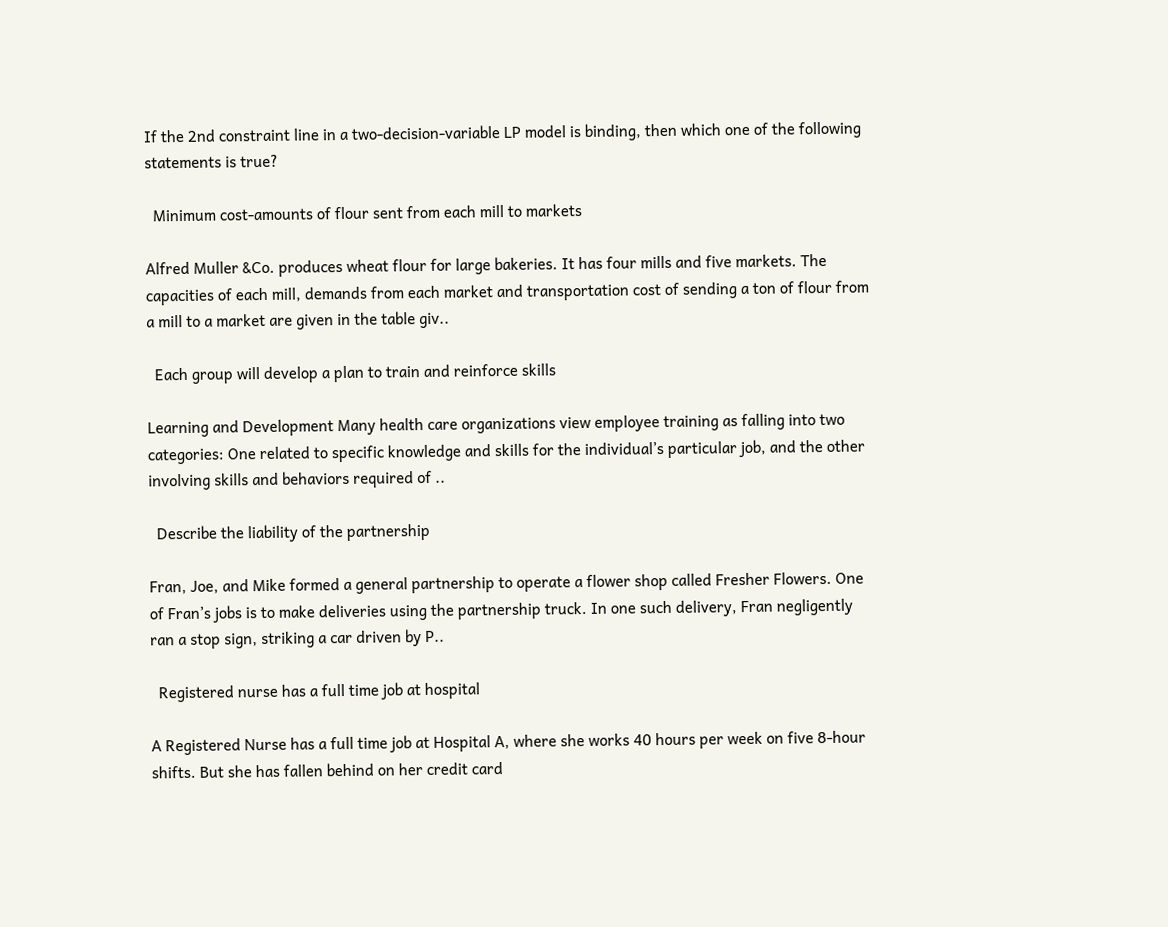If the 2nd constraint line in a two-decision-variable LP model is binding, then which one of the following statements is true?

  Minimum cost-amounts of flour sent from each mill to markets

Alfred Muller &Co. produces wheat flour for large bakeries. It has four mills and five markets. The capacities of each mill, demands from each market and transportation cost of sending a ton of flour from a mill to a market are given in the table giv..

  Each group will develop a plan to train and reinforce skills

Learning and Development Many health care organizations view employee training as falling into two categories: One related to specific knowledge and skills for the individual’s particular job, and the other involving skills and behaviors required of ..

  Describe the liability of the partnership

Fran, Joe, and Mike formed a general partnership to operate a flower shop called Fresher Flowers. One of Fran’s jobs is to make deliveries using the partnership truck. In one such delivery, Fran negligently ran a stop sign, striking a car driven by P..

  Registered nurse has a full time job at hospital

A Registered Nurse has a full time job at Hospital A, where she works 40 hours per week on five 8-hour shifts. But she has fallen behind on her credit card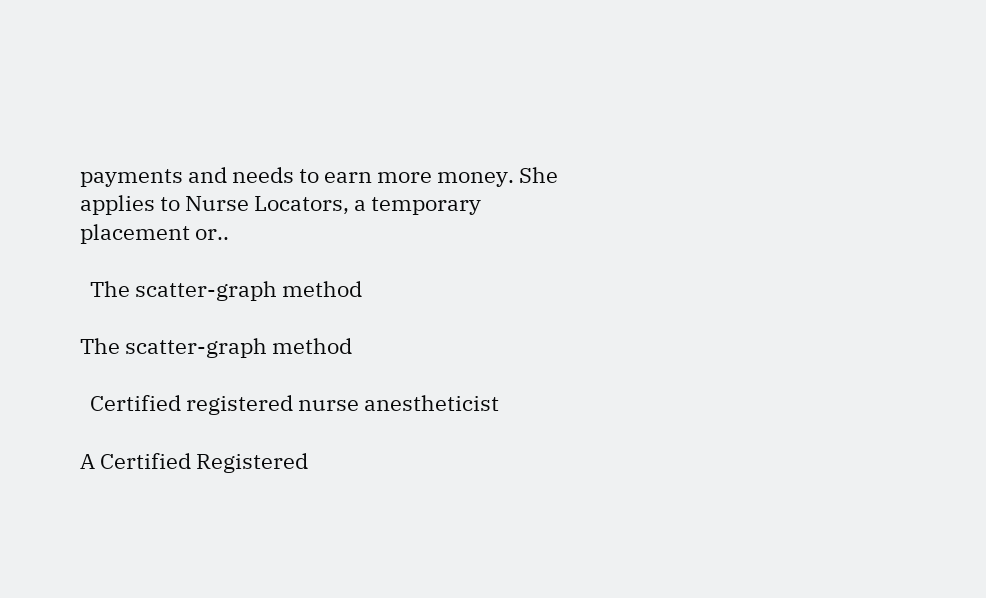payments and needs to earn more money. She applies to Nurse Locators, a temporary placement or..

  The scatter-graph method

The scatter-graph method

  Certified registered nurse anestheticist

A Certified Registered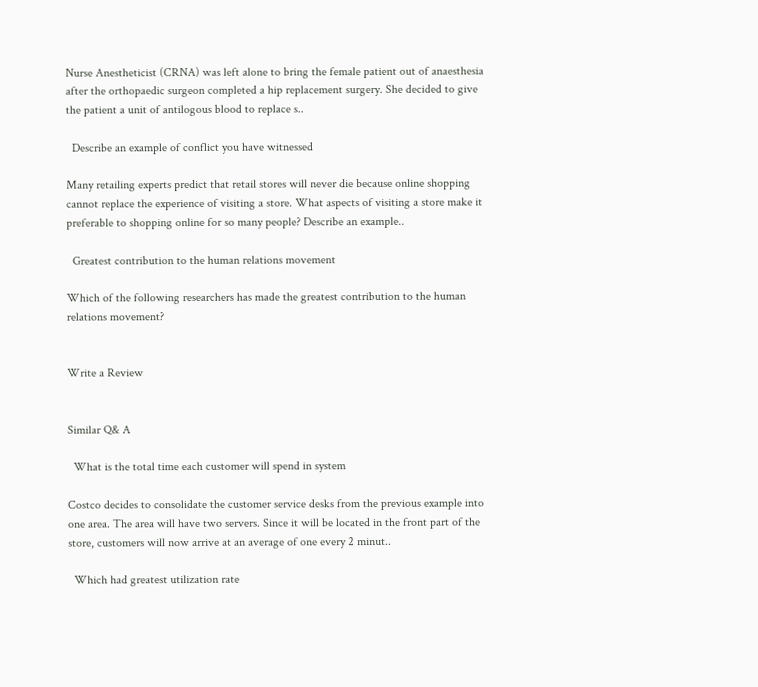Nurse Anestheticist (CRNA) was left alone to bring the female patient out of anaesthesia after the orthopaedic surgeon completed a hip replacement surgery. She decided to give the patient a unit of antilogous blood to replace s..

  Describe an example of conflict you have witnessed

Many retailing experts predict that retail stores will never die because online shopping cannot replace the experience of visiting a store. What aspects of visiting a store make it preferable to shopping online for so many people? Describe an example..

  Greatest contribution to the human relations movement

Which of the following researchers has made the greatest contribution to the human relations movement?


Write a Review


Similar Q& A

  What is the total time each customer will spend in system

Costco decides to consolidate the customer service desks from the previous example into one area. The area will have two servers. Since it will be located in the front part of the store, customers will now arrive at an average of one every 2 minut..

  Which had greatest utilization rate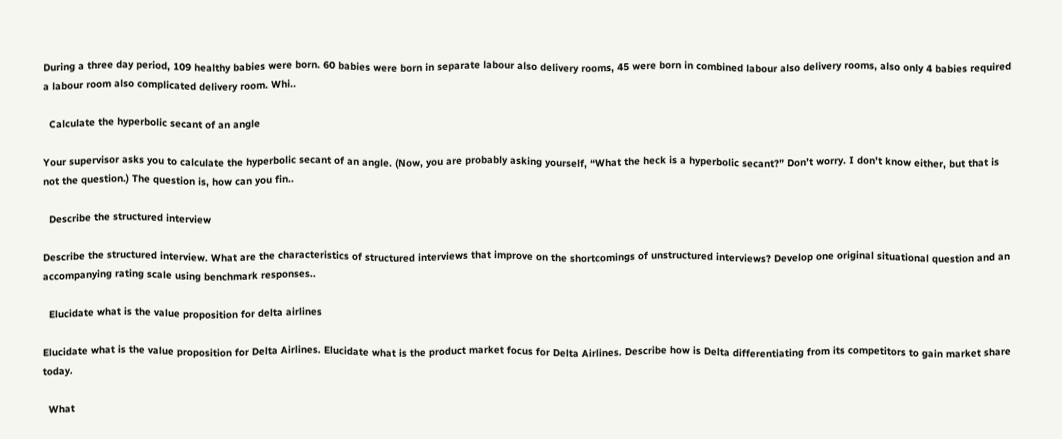During a three day period, 109 healthy babies were born. 60 babies were born in separate labour also delivery rooms, 45 were born in combined labour also delivery rooms, also only 4 babies required a labour room also complicated delivery room. Whi..

  Calculate the hyperbolic secant of an angle

Your supervisor asks you to calculate the hyperbolic secant of an angle. (Now, you are probably asking yourself, “What the heck is a hyperbolic secant?” Don’t worry. I don’t know either, but that is not the question.) The question is, how can you fin..

  Describe the structured interview

Describe the structured interview. What are the characteristics of structured interviews that improve on the shortcomings of unstructured interviews? Develop one original situational question and an accompanying rating scale using benchmark responses..

  Elucidate what is the value proposition for delta airlines

Elucidate what is the value proposition for Delta Airlines. Elucidate what is the product market focus for Delta Airlines. Describe how is Delta differentiating from its competitors to gain market share today.

  What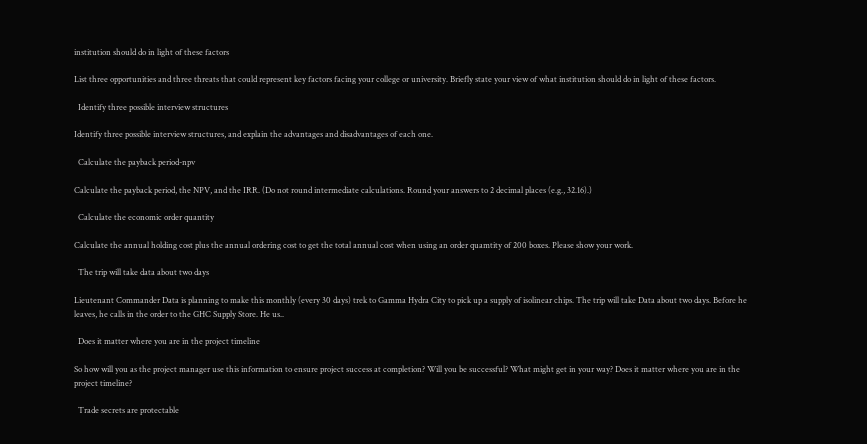institution should do in light of these factors

List three opportunities and three threats that could represent key factors facing your college or university. Briefly state your view of what institution should do in light of these factors.

  Identify three possible interview structures

Identify three possible interview structures, and explain the advantages and disadvantages of each one.

  Calculate the payback period-npv

Calculate the payback period, the NPV, and the IRR. (Do not round intermediate calculations. Round your answers to 2 decimal places (e.g., 32.16).)

  Calculate the economic order quantity

Calculate the annual holding cost plus the annual ordering cost to get the total annual cost when using an order quamtity of 200 boxes. Please show your work.

  The trip will take data about two days

Lieutenant Commander Data is planning to make this monthly (every 30 days) trek to Gamma Hydra City to pick up a supply of isolinear chips. The trip will take Data about two days. Before he leaves, he calls in the order to the GHC Supply Store. He us..

  Does it matter where you are in the project timeline

So how will you as the project manager use this information to ensure project success at completion? Will you be successful? What might get in your way? Does it matter where you are in the project timeline?

  Trade secrets are protectable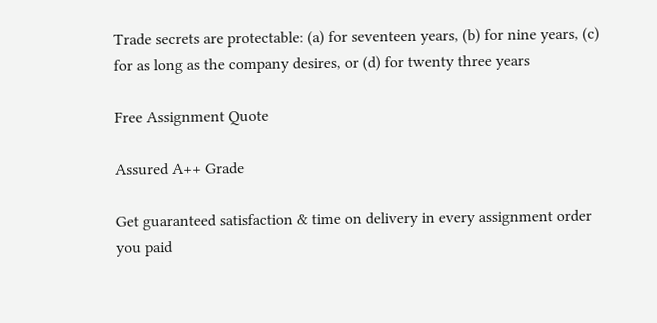Trade secrets are protectable: (a) for seventeen years, (b) for nine years, (c) for as long as the company desires, or (d) for twenty three years

Free Assignment Quote

Assured A++ Grade

Get guaranteed satisfaction & time on delivery in every assignment order you paid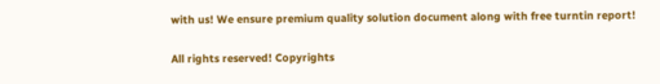with us! We ensure premium quality solution document along with free turntin report!

All rights reserved! Copyrights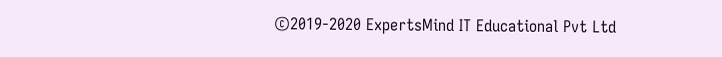©2019-2020 ExpertsMind IT Educational Pvt Ltd